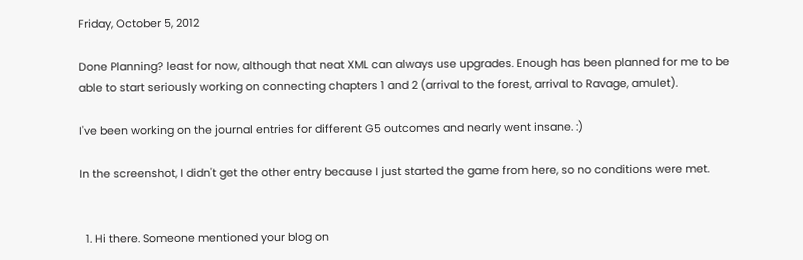Friday, October 5, 2012

Done Planning? least for now, although that neat XML can always use upgrades. Enough has been planned for me to be able to start seriously working on connecting chapters 1 and 2 (arrival to the forest, arrival to Ravage, amulet).

I've been working on the journal entries for different G5 outcomes and nearly went insane. :)

In the screenshot, I didn't get the other entry because I just started the game from here, so no conditions were met.


  1. Hi there. Someone mentioned your blog on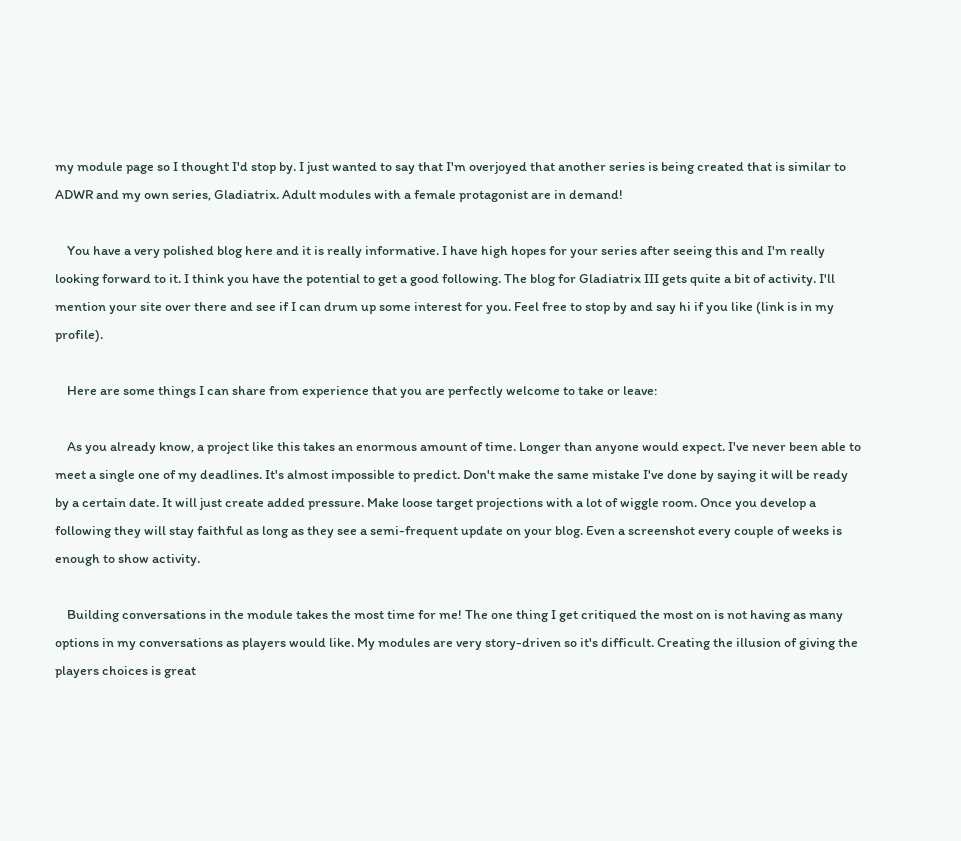my module page so I thought I'd stop by. I just wanted to say that I'm overjoyed that another series is being created that is similar to ADWR and my own series, Gladiatrix. Adult modules with a female protagonist are in demand!

    You have a very polished blog here and it is really informative. I have high hopes for your series after seeing this and I'm really looking forward to it. I think you have the potential to get a good following. The blog for Gladiatrix III gets quite a bit of activity. I'll mention your site over there and see if I can drum up some interest for you. Feel free to stop by and say hi if you like (link is in my profile).

    Here are some things I can share from experience that you are perfectly welcome to take or leave:

    As you already know, a project like this takes an enormous amount of time. Longer than anyone would expect. I've never been able to meet a single one of my deadlines. It's almost impossible to predict. Don't make the same mistake I've done by saying it will be ready by a certain date. It will just create added pressure. Make loose target projections with a lot of wiggle room. Once you develop a following they will stay faithful as long as they see a semi-frequent update on your blog. Even a screenshot every couple of weeks is enough to show activity.

    Building conversations in the module takes the most time for me! The one thing I get critiqued the most on is not having as many options in my conversations as players would like. My modules are very story-driven so it's difficult. Creating the illusion of giving the players choices is great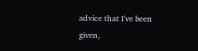advice that I've been given,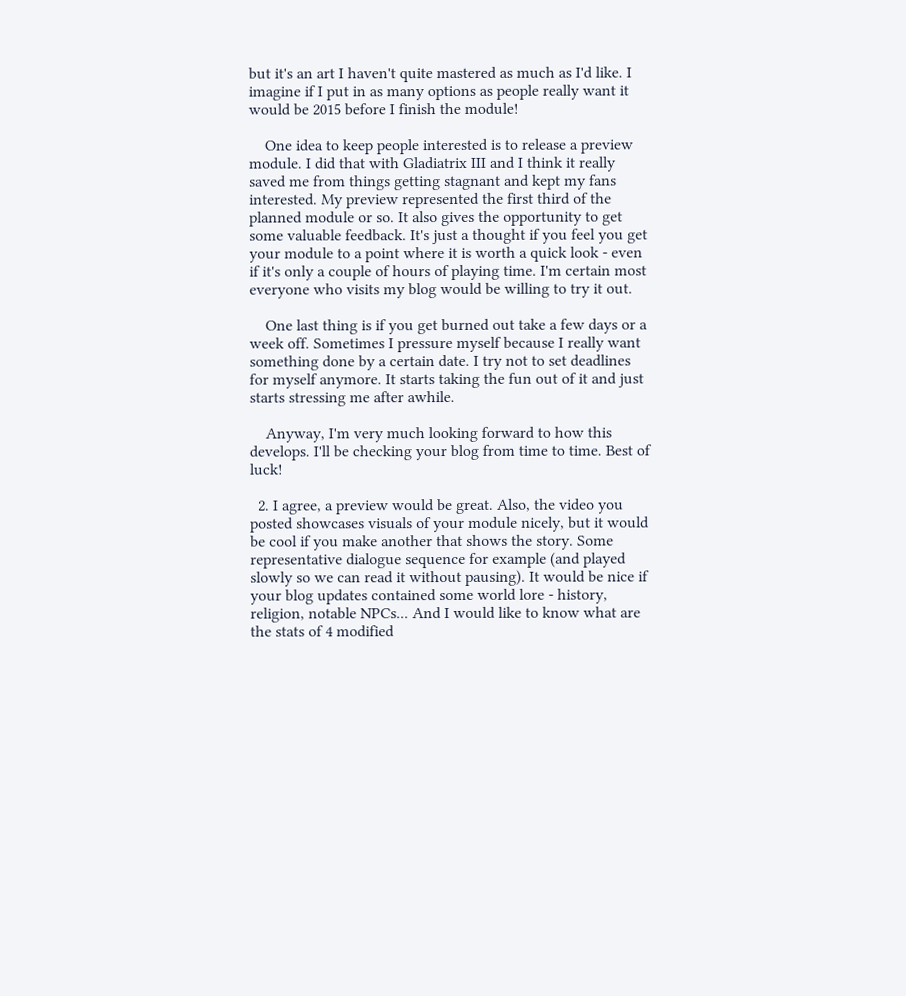but it's an art I haven't quite mastered as much as I'd like. I imagine if I put in as many options as people really want it would be 2015 before I finish the module!

    One idea to keep people interested is to release a preview module. I did that with Gladiatrix III and I think it really saved me from things getting stagnant and kept my fans interested. My preview represented the first third of the planned module or so. It also gives the opportunity to get some valuable feedback. It's just a thought if you feel you get your module to a point where it is worth a quick look - even if it's only a couple of hours of playing time. I'm certain most everyone who visits my blog would be willing to try it out.

    One last thing is if you get burned out take a few days or a week off. Sometimes I pressure myself because I really want something done by a certain date. I try not to set deadlines for myself anymore. It starts taking the fun out of it and just starts stressing me after awhile.

    Anyway, I'm very much looking forward to how this develops. I'll be checking your blog from time to time. Best of luck!

  2. I agree, a preview would be great. Also, the video you posted showcases visuals of your module nicely, but it would be cool if you make another that shows the story. Some representative dialogue sequence for example (and played slowly so we can read it without pausing). It would be nice if your blog updates contained some world lore - history, religion, notable NPCs... And I would like to know what are the stats of 4 modified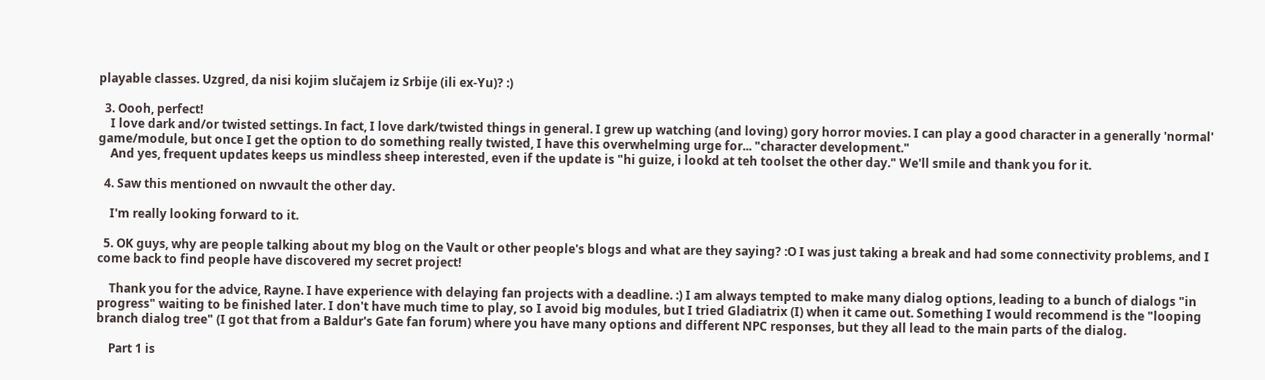playable classes. Uzgred, da nisi kojim slučajem iz Srbije (ili ex-Yu)? :)

  3. Oooh, perfect!
    I love dark and/or twisted settings. In fact, I love dark/twisted things in general. I grew up watching (and loving) gory horror movies. I can play a good character in a generally 'normal' game/module, but once I get the option to do something really twisted, I have this overwhelming urge for... "character development."
    And yes, frequent updates keeps us mindless sheep interested, even if the update is "hi guize, i lookd at teh toolset the other day." We'll smile and thank you for it.

  4. Saw this mentioned on nwvault the other day.

    I'm really looking forward to it.

  5. OK guys, why are people talking about my blog on the Vault or other people's blogs and what are they saying? :O I was just taking a break and had some connectivity problems, and I come back to find people have discovered my secret project!

    Thank you for the advice, Rayne. I have experience with delaying fan projects with a deadline. :) I am always tempted to make many dialog options, leading to a bunch of dialogs "in progress" waiting to be finished later. I don't have much time to play, so I avoid big modules, but I tried Gladiatrix (I) when it came out. Something I would recommend is the "looping branch dialog tree" (I got that from a Baldur's Gate fan forum) where you have many options and different NPC responses, but they all lead to the main parts of the dialog.

    Part 1 is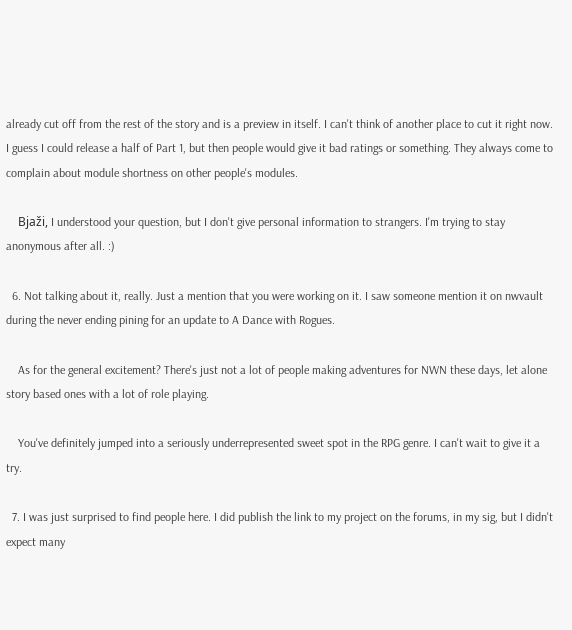already cut off from the rest of the story and is a preview in itself. I can't think of another place to cut it right now. I guess I could release a half of Part 1, but then people would give it bad ratings or something. They always come to complain about module shortness on other people's modules.

    Bjaži, I understood your question, but I don't give personal information to strangers. I'm trying to stay anonymous after all. :)

  6. Not talking about it, really. Just a mention that you were working on it. I saw someone mention it on nwvault during the never ending pining for an update to A Dance with Rogues.

    As for the general excitement? There's just not a lot of people making adventures for NWN these days, let alone story based ones with a lot of role playing.

    You've definitely jumped into a seriously underrepresented sweet spot in the RPG genre. I can't wait to give it a try.

  7. I was just surprised to find people here. I did publish the link to my project on the forums, in my sig, but I didn't expect many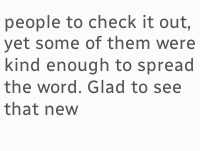people to check it out, yet some of them were kind enough to spread the word. Glad to see that new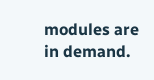modules are in demand.